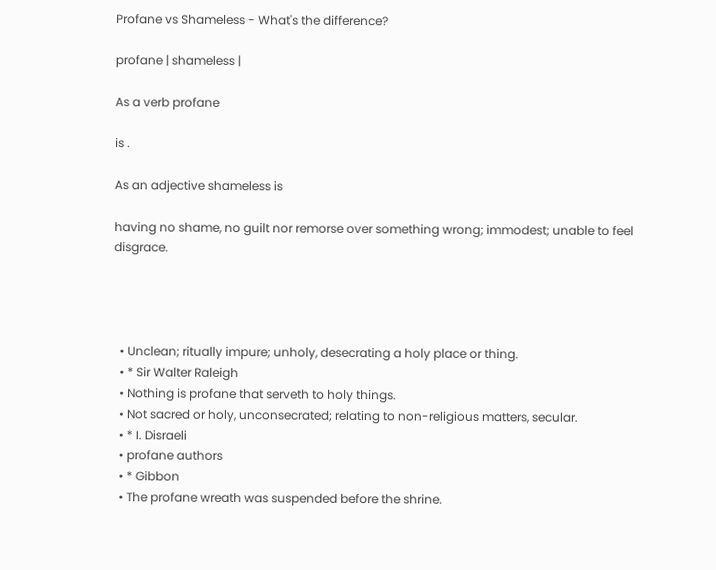Profane vs Shameless - What's the difference?

profane | shameless |

As a verb profane

is .

As an adjective shameless is

having no shame, no guilt nor remorse over something wrong; immodest; unable to feel disgrace.




  • Unclean; ritually impure; unholy, desecrating a holy place or thing.
  • * Sir Walter Raleigh
  • Nothing is profane that serveth to holy things.
  • Not sacred or holy, unconsecrated; relating to non-religious matters, secular.
  • * I. Disraeli
  • profane authors
  • * Gibbon
  • The profane wreath was suspended before the shrine.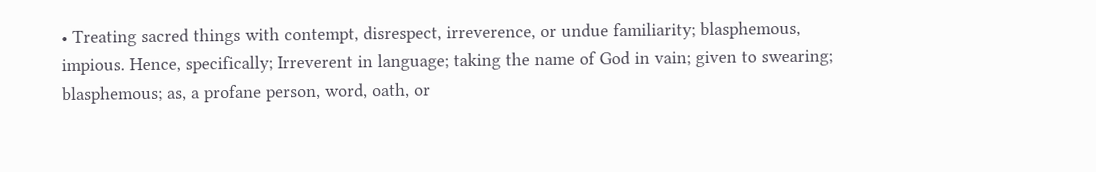• Treating sacred things with contempt, disrespect, irreverence, or undue familiarity; blasphemous, impious. Hence, specifically; Irreverent in language; taking the name of God in vain; given to swearing; blasphemous; as, a profane person, word, oath, or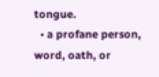tongue.
  • a profane person, word, oath, or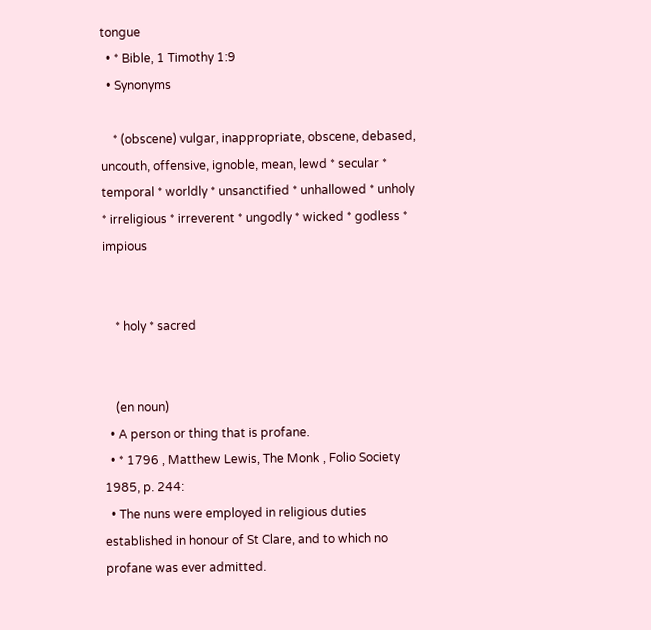tongue
  • * Bible, 1 Timothy 1:9
  • Synonyms

    * (obscene) vulgar, inappropriate, obscene, debased, uncouth, offensive, ignoble, mean, lewd * secular * temporal * worldly * unsanctified * unhallowed * unholy * irreligious * irreverent * ungodly * wicked * godless * impious


    * holy * sacred


    (en noun)
  • A person or thing that is profane.
  • * 1796 , Matthew Lewis, The Monk , Folio Society 1985, p. 244:
  • The nuns were employed in religious duties established in honour of St Clare, and to which no profane was ever admitted.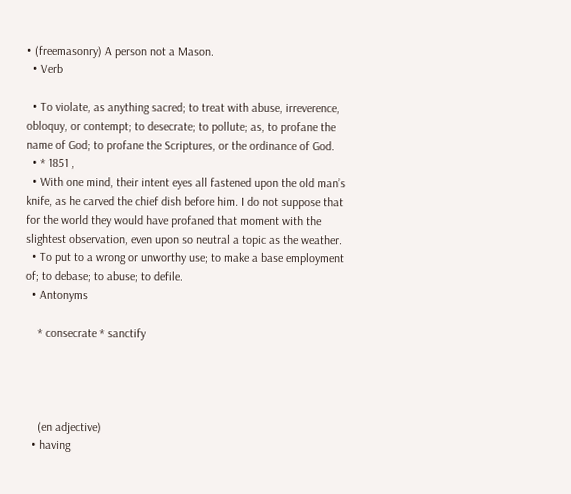• (freemasonry) A person not a Mason.
  • Verb

  • To violate, as anything sacred; to treat with abuse, irreverence, obloquy, or contempt; to desecrate; to pollute; as, to profane the name of God; to profane the Scriptures, or the ordinance of God.
  • * 1851 ,
  • With one mind, their intent eyes all fastened upon the old man’s knife, as he carved the chief dish before him. I do not suppose that for the world they would have profaned that moment with the slightest observation, even upon so neutral a topic as the weather.
  • To put to a wrong or unworthy use; to make a base employment of; to debase; to abuse; to defile.
  • Antonyms

    * consecrate * sanctify




    (en adjective)
  • having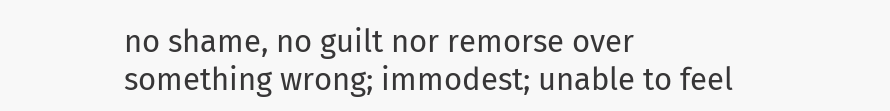no shame, no guilt nor remorse over something wrong; immodest; unable to feel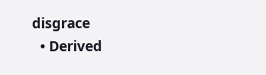disgrace
  • Derived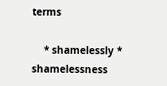terms

    * shamelessly * shamelessness